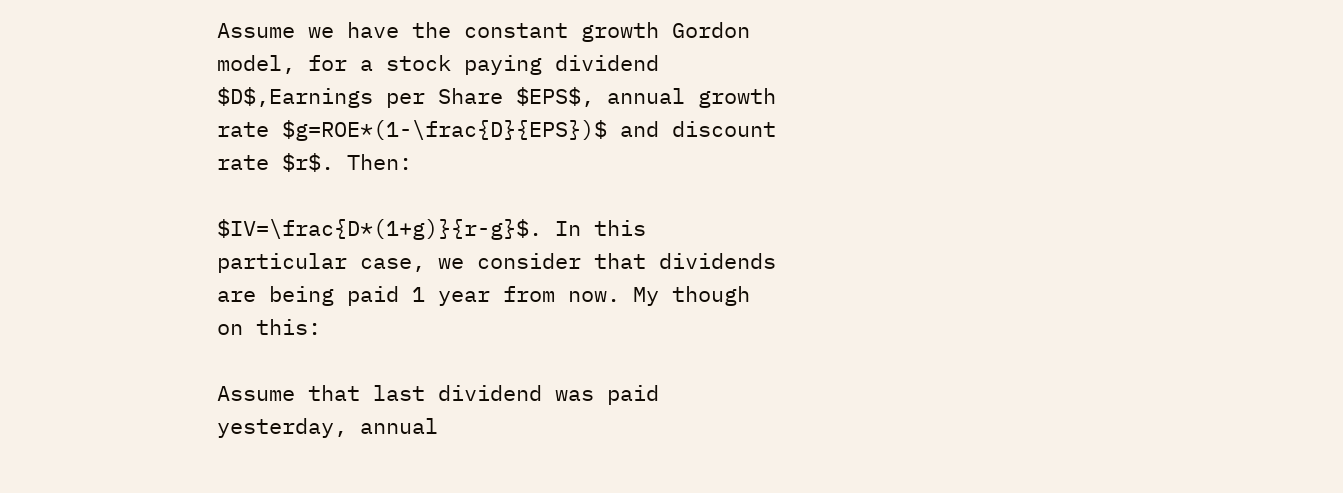Assume we have the constant growth Gordon model, for a stock paying dividend $D$,Earnings per Share $EPS$, annual growth rate $g=ROE*(1-\frac{D}{EPS})$ and discount rate $r$. Then:

$IV=\frac{D*(1+g)}{r-g}$. In this particular case, we consider that dividends are being paid 1 year from now. My though on this:

Assume that last dividend was paid yesterday, annual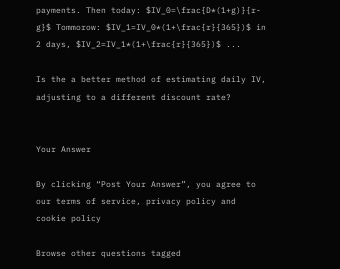payments. Then today: $IV_0=\frac{D*(1+g)}{r-g}$ Tommorow: $IV_1=IV_0*(1+\frac{r}{365})$ in 2 days, $IV_2=IV_1*(1+\frac{r}{365})$ ...

Is the a better method of estimating daily IV, adjusting to a different discount rate?


Your Answer

By clicking “Post Your Answer”, you agree to our terms of service, privacy policy and cookie policy

Browse other questions tagged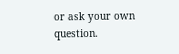or ask your own question.